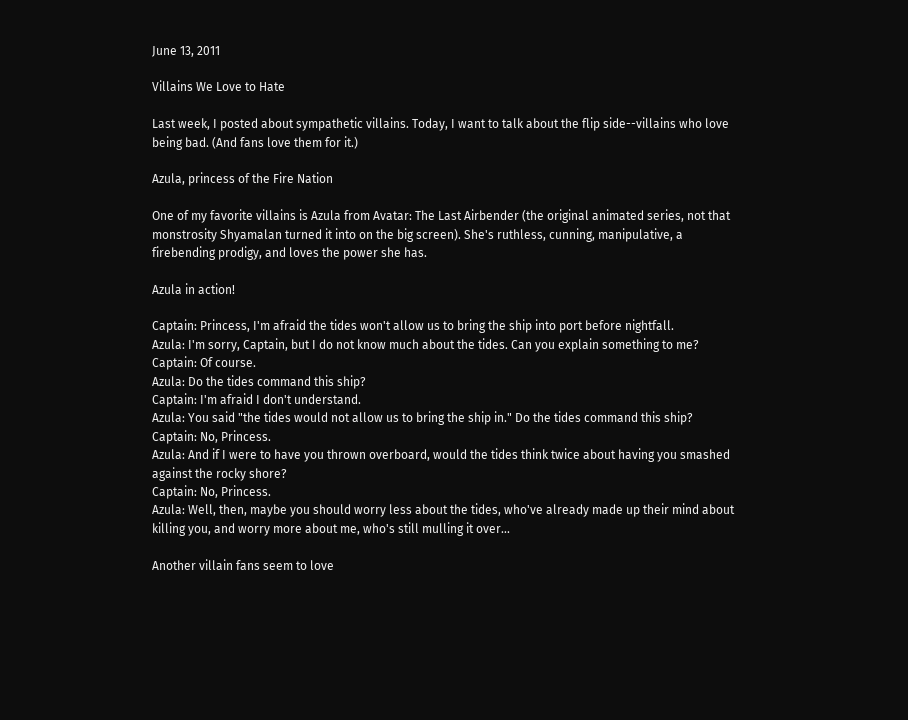June 13, 2011

Villains We Love to Hate

Last week, I posted about sympathetic villains. Today, I want to talk about the flip side--villains who love being bad. (And fans love them for it.)

Azula, princess of the Fire Nation

One of my favorite villains is Azula from Avatar: The Last Airbender (the original animated series, not that monstrosity Shyamalan turned it into on the big screen). She's ruthless, cunning, manipulative, a firebending prodigy, and loves the power she has.

Azula in action!

Captain: Princess, I'm afraid the tides won't allow us to bring the ship into port before nightfall.
Azula: I'm sorry, Captain, but I do not know much about the tides. Can you explain something to me?
Captain: Of course.
Azula: Do the tides command this ship?
Captain: I'm afraid I don't understand.
Azula: You said "the tides would not allow us to bring the ship in." Do the tides command this ship?
Captain: No, Princess.
Azula: And if I were to have you thrown overboard, would the tides think twice about having you smashed against the rocky shore?
Captain: No, Princess.
Azula: Well, then, maybe you should worry less about the tides, who've already made up their mind about killing you, and worry more about me, who's still mulling it over...

Another villain fans seem to love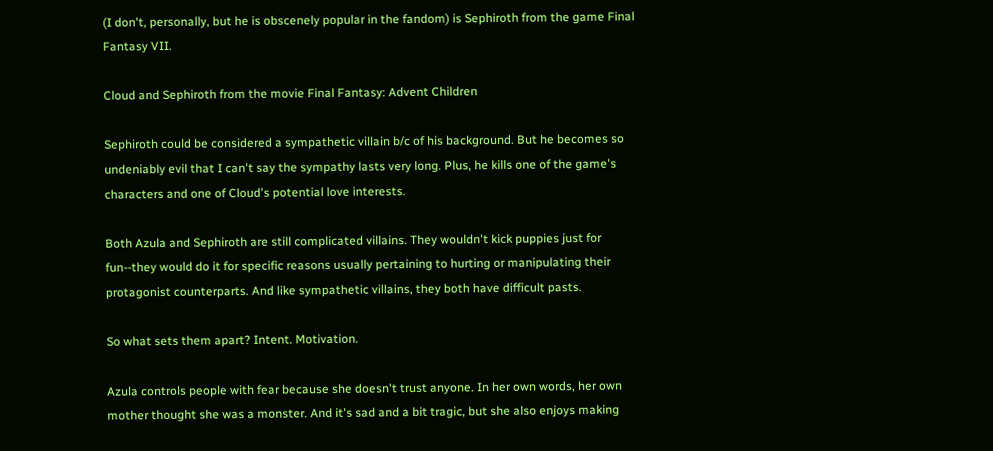(I don't, personally, but he is obscenely popular in the fandom) is Sephiroth from the game Final Fantasy VII.

Cloud and Sephiroth from the movie Final Fantasy: Advent Children

Sephiroth could be considered a sympathetic villain b/c of his background. But he becomes so undeniably evil that I can't say the sympathy lasts very long. Plus, he kills one of the game's characters and one of Cloud's potential love interests.

Both Azula and Sephiroth are still complicated villains. They wouldn't kick puppies just for fun--they would do it for specific reasons usually pertaining to hurting or manipulating their protagonist counterparts. And like sympathetic villains, they both have difficult pasts.

So what sets them apart? Intent. Motivation.

Azula controls people with fear because she doesn't trust anyone. In her own words, her own mother thought she was a monster. And it's sad and a bit tragic, but she also enjoys making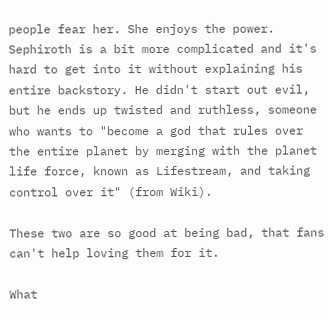people fear her. She enjoys the power. Sephiroth is a bit more complicated and it's hard to get into it without explaining his entire backstory. He didn't start out evil, but he ends up twisted and ruthless, someone who wants to "become a god that rules over the entire planet by merging with the planet life force, known as Lifestream, and taking control over it" (from Wiki).

These two are so good at being bad, that fans can't help loving them for it.

What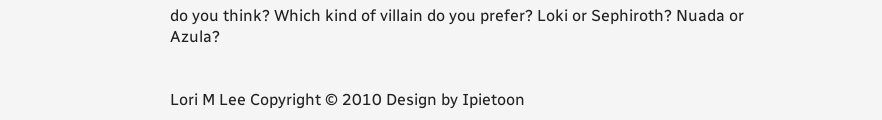do you think? Which kind of villain do you prefer? Loki or Sephiroth? Nuada or Azula?


Lori M Lee Copyright © 2010 Design by Ipietoon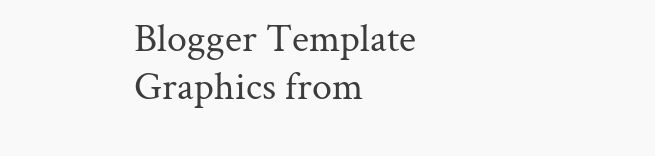Blogger Template Graphics from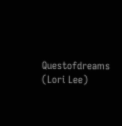Questofdreams (Lori Lee)